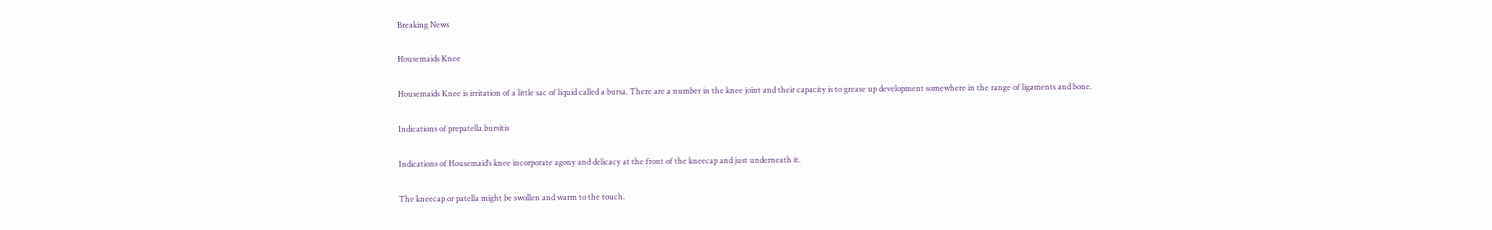Breaking News

Housemaids Knee

Housemaids Knee is irritation of a little sac of liquid called a bursa. There are a number in the knee joint and their capacity is to grease up development somewhere in the range of ligaments and bone.

Indications of prepatella bursitis

Indications of Housemaid’s knee incorporate agony and delicacy at the front of the kneecap and just underneath it.

The kneecap or patella might be swollen and warm to the touch.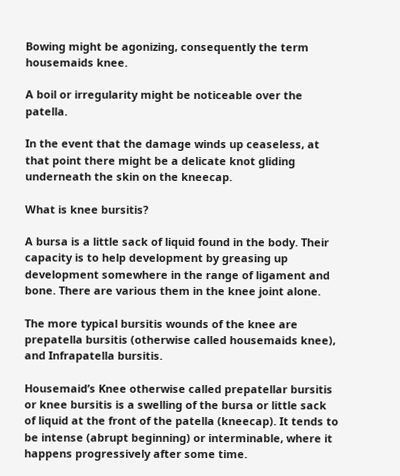Bowing might be agonizing, consequently the term housemaids knee.

A boil or irregularity might be noticeable over the patella.

In the event that the damage winds up ceaseless, at that point there might be a delicate knot gliding underneath the skin on the kneecap.

What is knee bursitis?

A bursa is a little sack of liquid found in the body. Their capacity is to help development by greasing up development somewhere in the range of ligament and bone. There are various them in the knee joint alone.

The more typical bursitis wounds of the knee are prepatella bursitis (otherwise called housemaids knee), and Infrapatella bursitis.

Housemaid’s Knee otherwise called prepatellar bursitis or knee bursitis is a swelling of the bursa or little sack of liquid at the front of the patella (kneecap). It tends to be intense (abrupt beginning) or interminable, where it happens progressively after some time.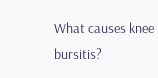What causes knee bursitis?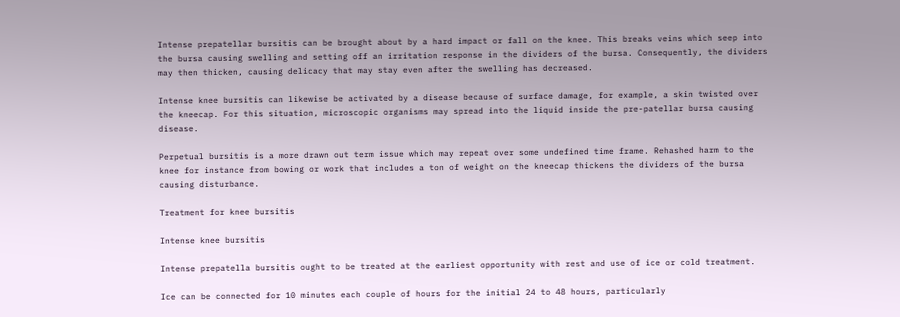Intense prepatellar bursitis can be brought about by a hard impact or fall on the knee. This breaks veins which seep into the bursa causing swelling and setting off an irritation response in the dividers of the bursa. Consequently, the dividers may then thicken, causing delicacy that may stay even after the swelling has decreased.

Intense knee bursitis can likewise be activated by a disease because of surface damage, for example, a skin twisted over the kneecap. For this situation, microscopic organisms may spread into the liquid inside the pre-patellar bursa causing disease.

Perpetual bursitis is a more drawn out term issue which may repeat over some undefined time frame. Rehashed harm to the knee for instance from bowing or work that includes a ton of weight on the kneecap thickens the dividers of the bursa causing disturbance.

Treatment for knee bursitis

Intense knee bursitis

Intense prepatella bursitis ought to be treated at the earliest opportunity with rest and use of ice or cold treatment.

Ice can be connected for 10 minutes each couple of hours for the initial 24 to 48 hours, particularly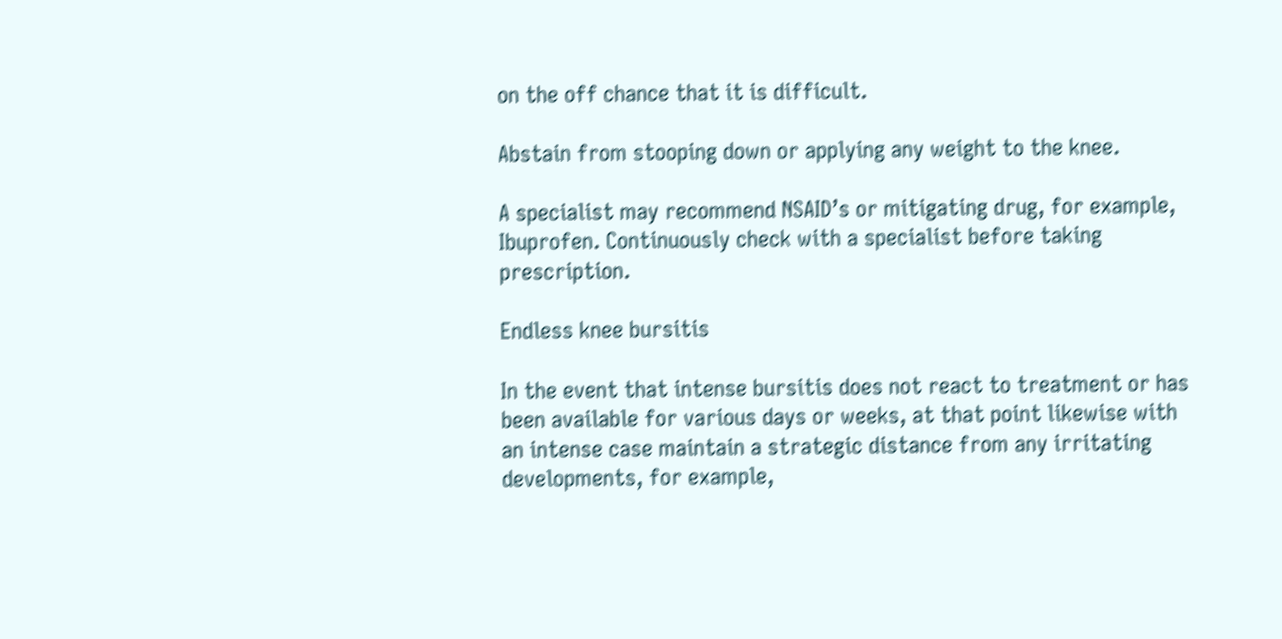on the off chance that it is difficult.

Abstain from stooping down or applying any weight to the knee.

A specialist may recommend NSAID’s or mitigating drug, for example, Ibuprofen. Continuously check with a specialist before taking prescription.

Endless knee bursitis

In the event that intense bursitis does not react to treatment or has been available for various days or weeks, at that point likewise with an intense case maintain a strategic distance from any irritating developments, for example,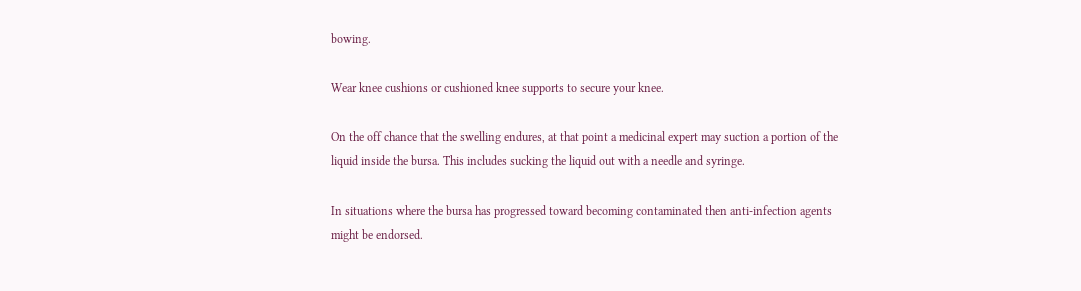bowing.

Wear knee cushions or cushioned knee supports to secure your knee.

On the off chance that the swelling endures, at that point a medicinal expert may suction a portion of the liquid inside the bursa. This includes sucking the liquid out with a needle and syringe.

In situations where the bursa has progressed toward becoming contaminated then anti-infection agents might be endorsed.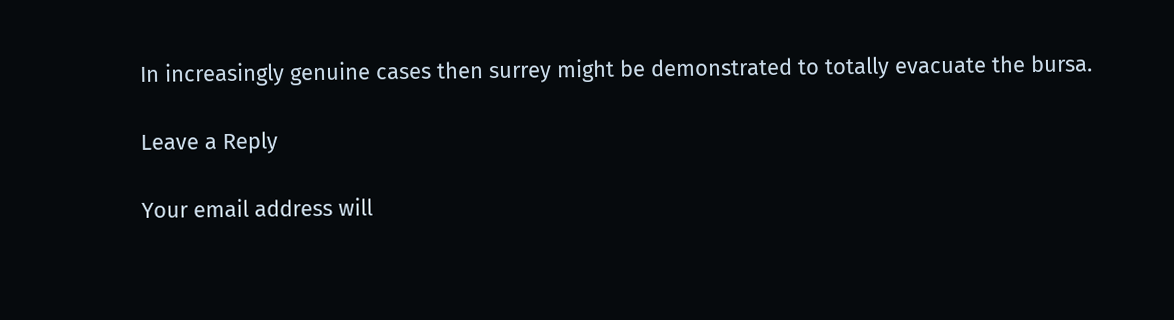In increasingly genuine cases then surrey might be demonstrated to totally evacuate the bursa.

Leave a Reply

Your email address will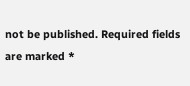not be published. Required fields are marked *